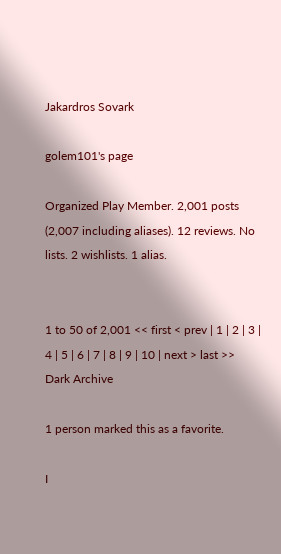Jakardros Sovark

golem101's page

Organized Play Member. 2,001 posts (2,007 including aliases). 12 reviews. No lists. 2 wishlists. 1 alias.


1 to 50 of 2,001 << first < prev | 1 | 2 | 3 | 4 | 5 | 6 | 7 | 8 | 9 | 10 | next > last >>
Dark Archive

1 person marked this as a favorite.

I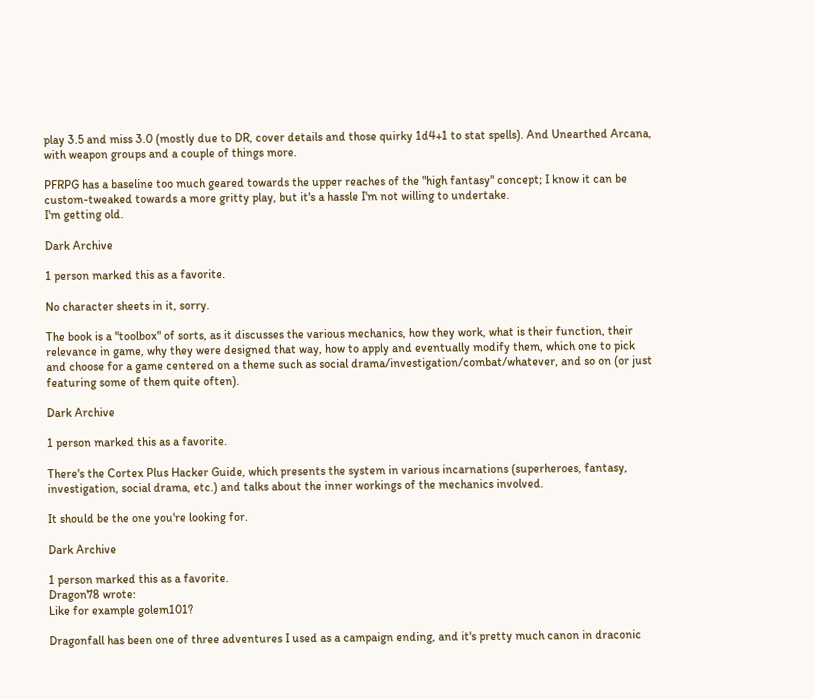play 3.5 and miss 3.0 (mostly due to DR, cover details and those quirky 1d4+1 to stat spells). And Unearthed Arcana, with weapon groups and a couple of things more.

PFRPG has a baseline too much geared towards the upper reaches of the "high fantasy" concept; I know it can be custom-tweaked towards a more gritty play, but it's a hassle I'm not willing to undertake.
I'm getting old.

Dark Archive

1 person marked this as a favorite.

No character sheets in it, sorry.

The book is a "toolbox" of sorts, as it discusses the various mechanics, how they work, what is their function, their relevance in game, why they were designed that way, how to apply and eventually modify them, which one to pick and choose for a game centered on a theme such as social drama/investigation/combat/whatever, and so on (or just featuring some of them quite often).

Dark Archive

1 person marked this as a favorite.

There's the Cortex Plus Hacker Guide, which presents the system in various incarnations (superheroes, fantasy, investigation, social drama, etc.) and talks about the inner workings of the mechanics involved.

It should be the one you're looking for.

Dark Archive

1 person marked this as a favorite.
Dragon78 wrote:
Like for example golem101?

Dragonfall has been one of three adventures I used as a campaign ending, and it's pretty much canon in draconic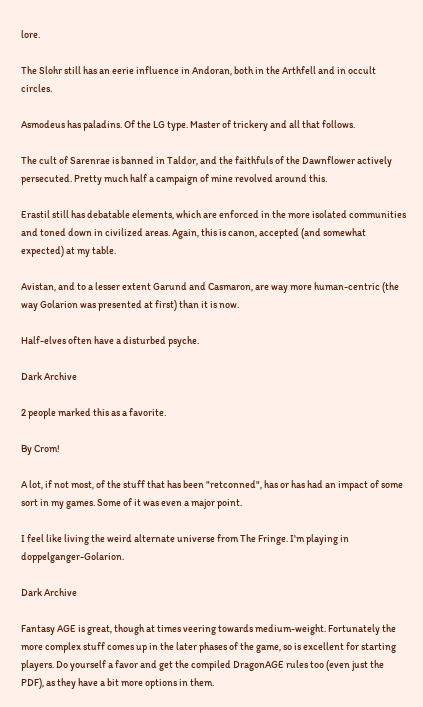lore.

The Slohr still has an eerie influence in Andoran, both in the Arthfell and in occult circles.

Asmodeus has paladins. Of the LG type. Master of trickery and all that follows.

The cult of Sarenrae is banned in Taldor, and the faithfuls of the Dawnflower actively persecuted. Pretty much half a campaign of mine revolved around this.

Erastil still has debatable elements, which are enforced in the more isolated communities and toned down in civilized areas. Again, this is canon, accepted (and somewhat expected) at my table.

Avistan, and to a lesser extent Garund and Casmaron, are way more human-centric (the way Golarion was presented at first) than it is now.

Half-elves often have a disturbed psyche.

Dark Archive

2 people marked this as a favorite.

By Crom!

A lot, if not most, of the stuff that has been "retconned", has or has had an impact of some sort in my games. Some of it was even a major point.

I feel like living the weird alternate universe from The Fringe. I'm playing in doppelganger-Golarion.

Dark Archive

Fantasy AGE is great, though at times veering towards medium-weight. Fortunately the more complex stuff comes up in the later phases of the game, so is excellent for starting players. Do yourself a favor and get the compiled DragonAGE rules too (even just the PDF), as they have a bit more options in them.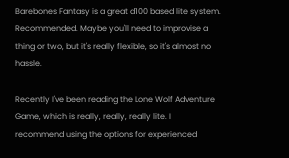Barebones Fantasy is a great d100 based lite system. Recommended. Maybe you'll need to improvise a thing or two, but it's really flexible, so it's almost no hassle.

Recently I've been reading the Lone Wolf Adventure Game, which is really, really, really lite. I recommend using the options for experienced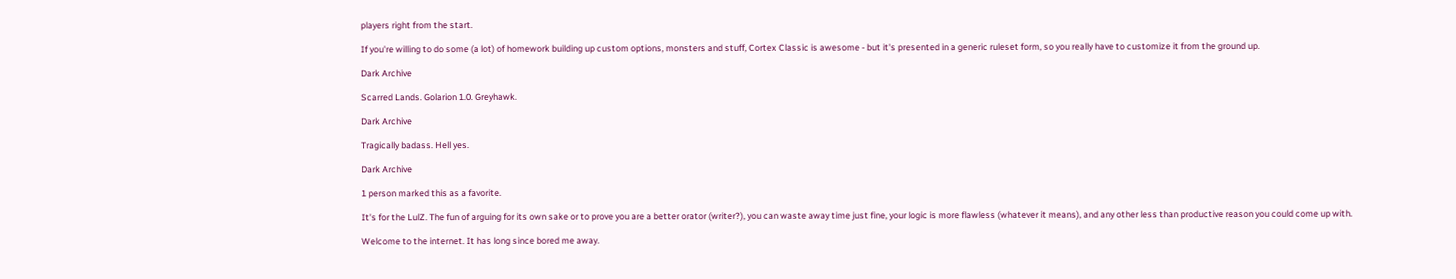players right from the start.

If you're willing to do some (a lot) of homework building up custom options, monsters and stuff, Cortex Classic is awesome - but it's presented in a generic ruleset form, so you really have to customize it from the ground up.

Dark Archive

Scarred Lands. Golarion 1.0. Greyhawk.

Dark Archive

Tragically badass. Hell yes.

Dark Archive

1 person marked this as a favorite.

It's for the LulZ. The fun of arguing for its own sake or to prove you are a better orator (writer?), you can waste away time just fine, your logic is more flawless (whatever it means), and any other less than productive reason you could come up with.

Welcome to the internet. It has long since bored me away.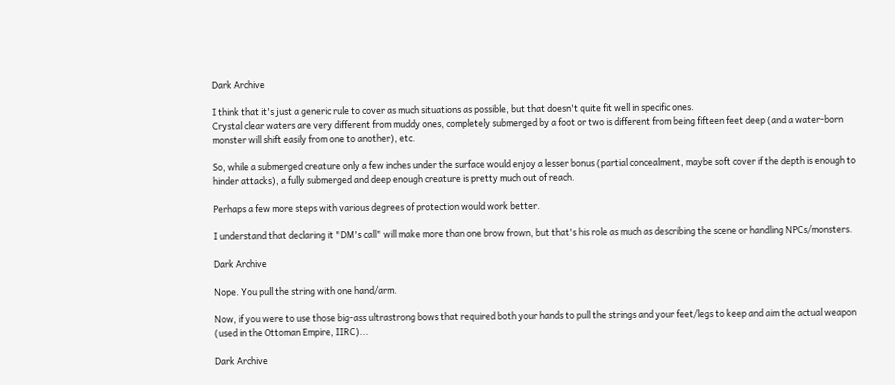Dark Archive

I think that it's just a generic rule to cover as much situations as possible, but that doesn't quite fit well in specific ones.
Crystal clear waters are very different from muddy ones, completely submerged by a foot or two is different from being fifteen feet deep (and a water-born monster will shift easily from one to another), etc.

So, while a submerged creature only a few inches under the surface would enjoy a lesser bonus (partial concealment, maybe soft cover if the depth is enough to hinder attacks), a fully submerged and deep enough creature is pretty much out of reach.

Perhaps a few more steps with various degrees of protection would work better.

I understand that declaring it "DM's call" will make more than one brow frown, but that's his role as much as describing the scene or handling NPCs/monsters.

Dark Archive

Nope. You pull the string with one hand/arm.

Now, if you were to use those big-ass ultrastrong bows that required both your hands to pull the strings and your feet/legs to keep and aim the actual weapon (used in the Ottoman Empire, IIRC)...

Dark Archive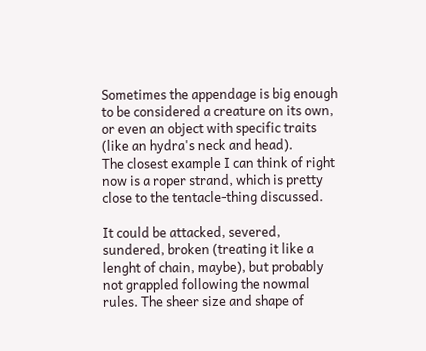Sometimes the appendage is big enough to be considered a creature on its own, or even an object with specific traits (like an hydra's neck and head).
The closest example I can think of right now is a roper strand, which is pretty close to the tentacle-thing discussed.

It could be attacked, severed, sundered, broken (treating it like a lenght of chain, maybe), but probably not grappled following the nowmal rules. The sheer size and shape of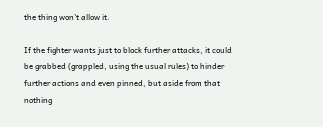the thing won't allow it.

If the fighter wants just to block further attacks, it could be grabbed (grappled, using the usual rules) to hinder further actions and even pinned, but aside from that nothing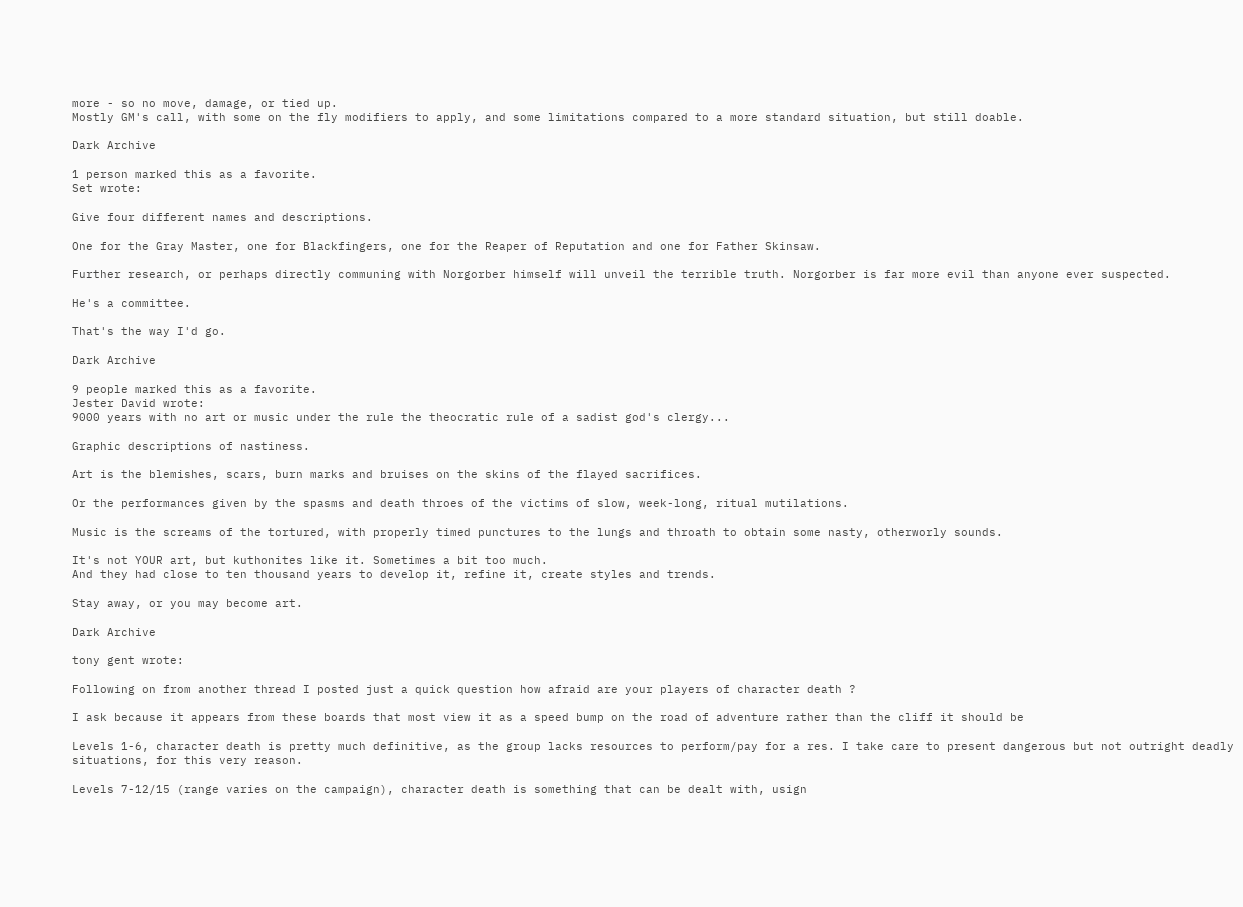more - so no move, damage, or tied up.
Mostly GM's call, with some on the fly modifiers to apply, and some limitations compared to a more standard situation, but still doable.

Dark Archive

1 person marked this as a favorite.
Set wrote:

Give four different names and descriptions.

One for the Gray Master, one for Blackfingers, one for the Reaper of Reputation and one for Father Skinsaw.

Further research, or perhaps directly communing with Norgorber himself will unveil the terrible truth. Norgorber is far more evil than anyone ever suspected.

He's a committee.

That's the way I'd go.

Dark Archive

9 people marked this as a favorite.
Jester David wrote:
9000 years with no art or music under the rule the theocratic rule of a sadist god's clergy...

Graphic descriptions of nastiness.

Art is the blemishes, scars, burn marks and bruises on the skins of the flayed sacrifices.

Or the performances given by the spasms and death throes of the victims of slow, week-long, ritual mutilations.

Music is the screams of the tortured, with properly timed punctures to the lungs and throath to obtain some nasty, otherworly sounds.

It's not YOUR art, but kuthonites like it. Sometimes a bit too much.
And they had close to ten thousand years to develop it, refine it, create styles and trends.

Stay away, or you may become art.

Dark Archive

tony gent wrote:

Following on from another thread I posted just a quick question how afraid are your players of character death ?

I ask because it appears from these boards that most view it as a speed bump on the road of adventure rather than the cliff it should be

Levels 1-6, character death is pretty much definitive, as the group lacks resources to perform/pay for a res. I take care to present dangerous but not outright deadly situations, for this very reason.

Levels 7-12/15 (range varies on the campaign), character death is something that can be dealt with, usign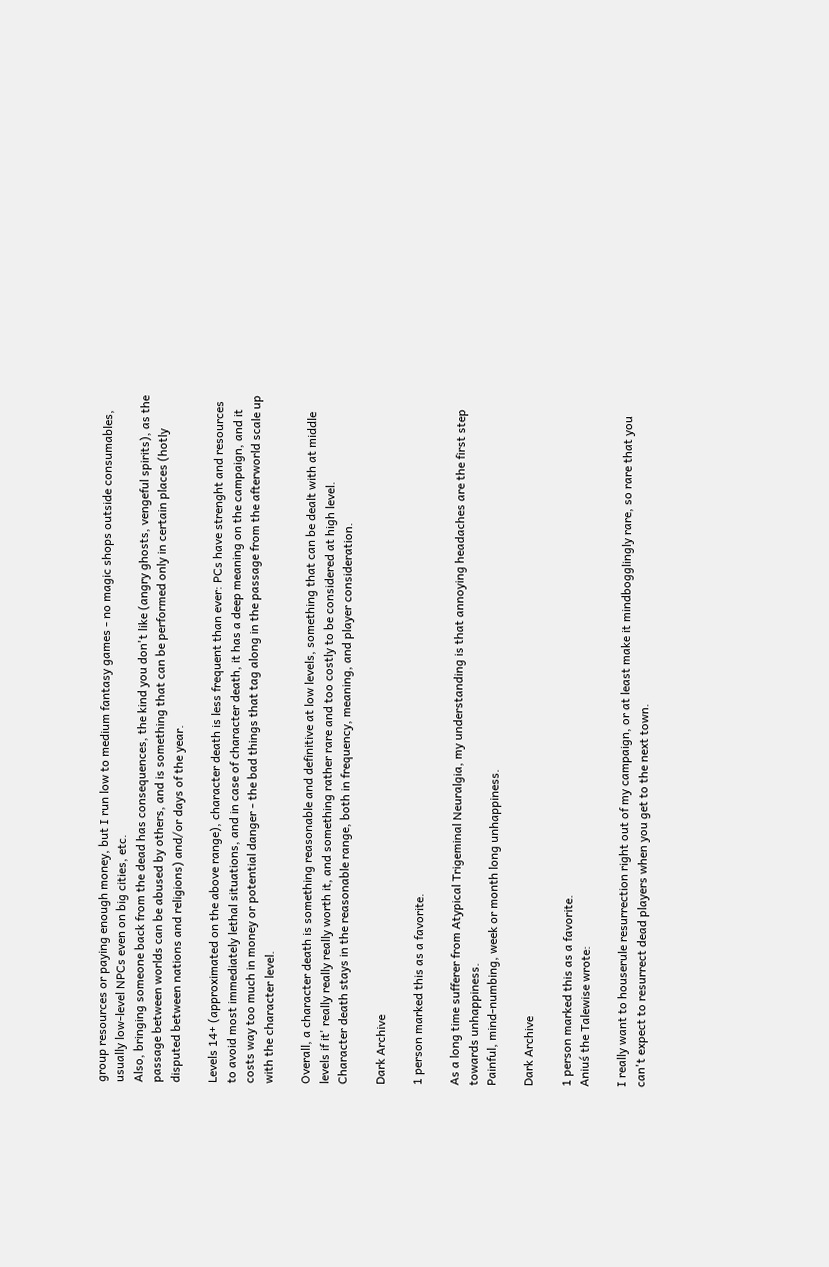group resources or paying enough money, but I run low to medium fantasy games - no magic shops outside consumables, usually low-level NPCs even on big cities, etc.
Also, bringing someone back from the dead has consequences, the kind you don't like (angry ghosts, vengeful spirits), as the passage between worlds can be abused by others, and is something that can be performed only in certain places (hotly disputed between nations and religions) and/or days of the year.

Levels 14+ (approximated on the above range), character death is less frequent than ever: PCs have strenght and resources to avoid most immediately lethal situations, and in case of character death, it has a deep meaning on the campaign, and it costs way too much in money or potential danger - the bad things that tag along in the passage from the afterworld scale up with the character level.

Overall, a character death is something reasonable and definitive at low levels, something that can be dealt with at middle levels if it' really really really worth it, and something rather rare and too costly to be considered at high level.
Character death stays in the reasonable range, both in frequency, meaning, and player consideration.

Dark Archive

1 person marked this as a favorite.

As a long time sufferer from Atypical Trigeminal Neuralgia, my understanding is that annoying headaches are the first step towards unhappiness.
Painful, mind-numbing, week or month long unhappiness.

Dark Archive

1 person marked this as a favorite.
Aniuś the Talewise wrote:

I really want to houserule resurrection right out of my campaign, or at least make it mindbogglingly rare, so rare that you can't expect to resurrect dead players when you get to the next town.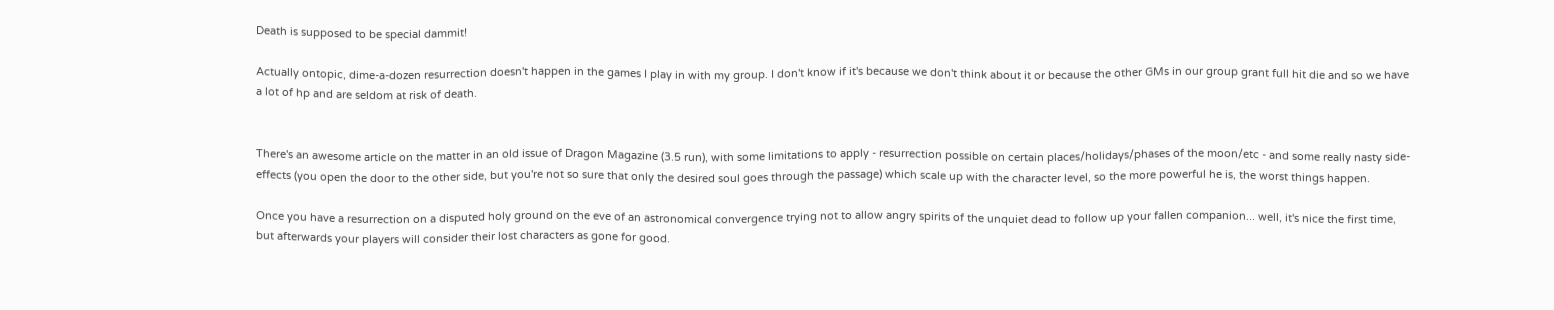Death is supposed to be special dammit!

Actually ontopic, dime-a-dozen resurrection doesn't happen in the games I play in with my group. I don't know if it's because we don't think about it or because the other GMs in our group grant full hit die and so we have a lot of hp and are seldom at risk of death.


There's an awesome article on the matter in an old issue of Dragon Magazine (3.5 run), with some limitations to apply - resurrection possible on certain places/holidays/phases of the moon/etc - and some really nasty side-effects (you open the door to the other side, but you're not so sure that only the desired soul goes through the passage) which scale up with the character level, so the more powerful he is, the worst things happen.

Once you have a resurrection on a disputed holy ground on the eve of an astronomical convergence trying not to allow angry spirits of the unquiet dead to follow up your fallen companion... well, it's nice the first time, but afterwards your players will consider their lost characters as gone for good.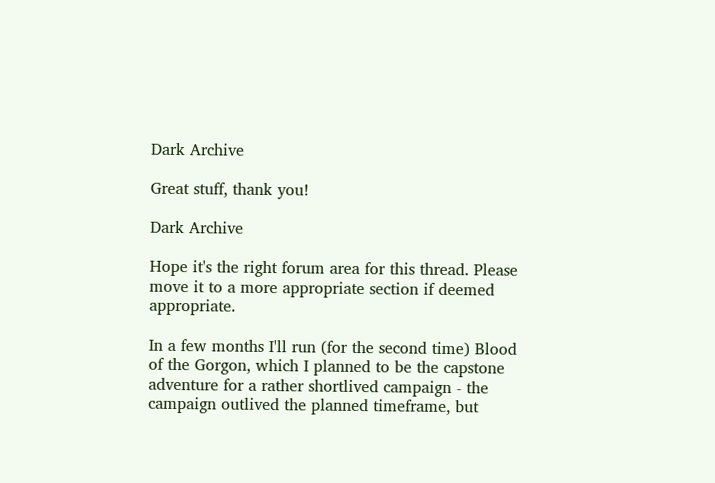Dark Archive

Great stuff, thank you!

Dark Archive

Hope it's the right forum area for this thread. Please move it to a more appropriate section if deemed appropriate.

In a few months I'll run (for the second time) Blood of the Gorgon, which I planned to be the capstone adventure for a rather shortlived campaign - the campaign outlived the planned timeframe, but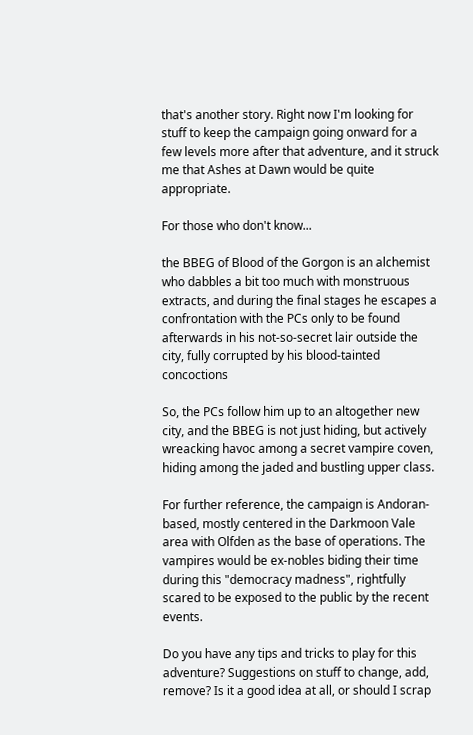that's another story. Right now I'm looking for stuff to keep the campaign going onward for a few levels more after that adventure, and it struck me that Ashes at Dawn would be quite appropriate.

For those who don't know...

the BBEG of Blood of the Gorgon is an alchemist who dabbles a bit too much with monstruous extracts, and during the final stages he escapes a confrontation with the PCs only to be found afterwards in his not-so-secret lair outside the city, fully corrupted by his blood-tainted concoctions

So, the PCs follow him up to an altogether new city, and the BBEG is not just hiding, but actively wreacking havoc among a secret vampire coven, hiding among the jaded and bustling upper class.

For further reference, the campaign is Andoran-based, mostly centered in the Darkmoon Vale area with Olfden as the base of operations. The vampires would be ex-nobles biding their time during this "democracy madness", rightfully scared to be exposed to the public by the recent events.

Do you have any tips and tricks to play for this adventure? Suggestions on stuff to change, add, remove? Is it a good idea at all, or should I scrap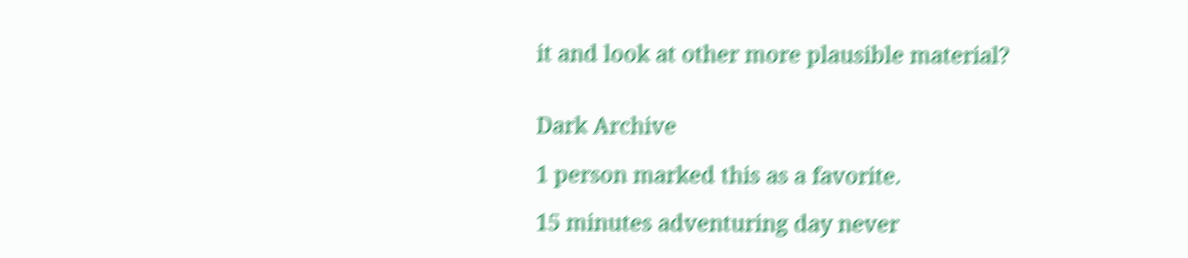it and look at other more plausible material?


Dark Archive

1 person marked this as a favorite.

15 minutes adventuring day never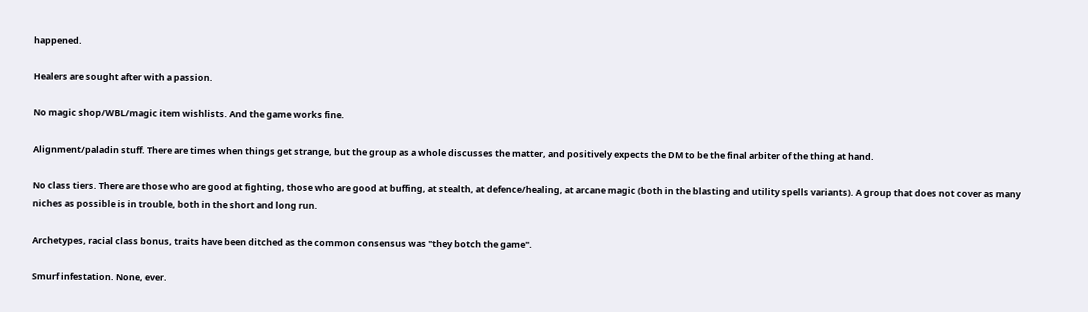happened.

Healers are sought after with a passion.

No magic shop/WBL/magic item wishlists. And the game works fine.

Alignment/paladin stuff. There are times when things get strange, but the group as a whole discusses the matter, and positively expects the DM to be the final arbiter of the thing at hand.

No class tiers. There are those who are good at fighting, those who are good at buffing, at stealth, at defence/healing, at arcane magic (both in the blasting and utility spells variants). A group that does not cover as many niches as possible is in trouble, both in the short and long run.

Archetypes, racial class bonus, traits have been ditched as the common consensus was "they botch the game".

Smurf infestation. None, ever.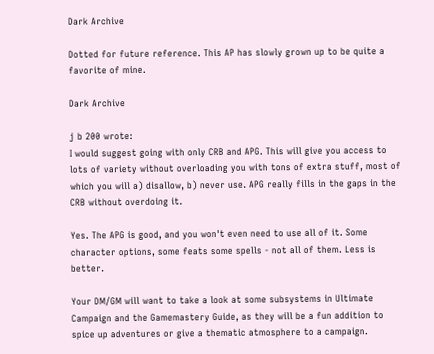Dark Archive

Dotted for future reference. This AP has slowly grown up to be quite a favorite of mine.

Dark Archive

j b 200 wrote:
I would suggest going with only CRB and APG. This will give you access to lots of variety without overloading you with tons of extra stuff, most of which you will a) disallow, b) never use. APG really fills in the gaps in the CRB without overdoing it.

Yes. The APG is good, and you won't even need to use all of it. Some character options, some feats some spells - not all of them. Less is better.

Your DM/GM will want to take a look at some subsystems in Ultimate Campaign and the Gamemastery Guide, as they will be a fun addition to spice up adventures or give a thematic atmosphere to a campaign.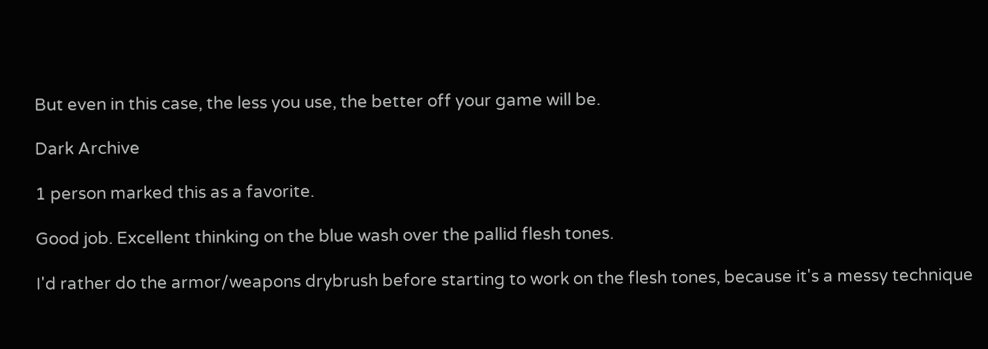But even in this case, the less you use, the better off your game will be.

Dark Archive

1 person marked this as a favorite.

Good job. Excellent thinking on the blue wash over the pallid flesh tones.

I'd rather do the armor/weapons drybrush before starting to work on the flesh tones, because it's a messy technique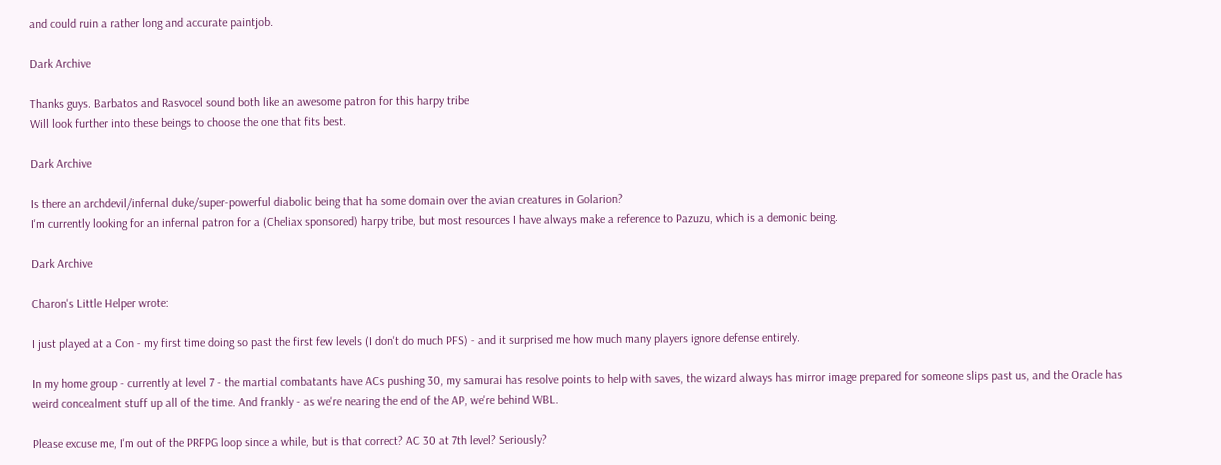and could ruin a rather long and accurate paintjob.

Dark Archive

Thanks guys. Barbatos and Rasvocel sound both like an awesome patron for this harpy tribe
Will look further into these beings to choose the one that fits best.

Dark Archive

Is there an archdevil/infernal duke/super-powerful diabolic being that ha some domain over the avian creatures in Golarion?
I'm currently looking for an infernal patron for a (Cheliax sponsored) harpy tribe, but most resources I have always make a reference to Pazuzu, which is a demonic being.

Dark Archive

Charon's Little Helper wrote:

I just played at a Con - my first time doing so past the first few levels (I don't do much PFS) - and it surprised me how much many players ignore defense entirely.

In my home group - currently at level 7 - the martial combatants have ACs pushing 30, my samurai has resolve points to help with saves, the wizard always has mirror image prepared for someone slips past us, and the Oracle has weird concealment stuff up all of the time. And frankly - as we're nearing the end of the AP, we're behind WBL.

Please excuse me, I'm out of the PRFPG loop since a while, but is that correct? AC 30 at 7th level? Seriously?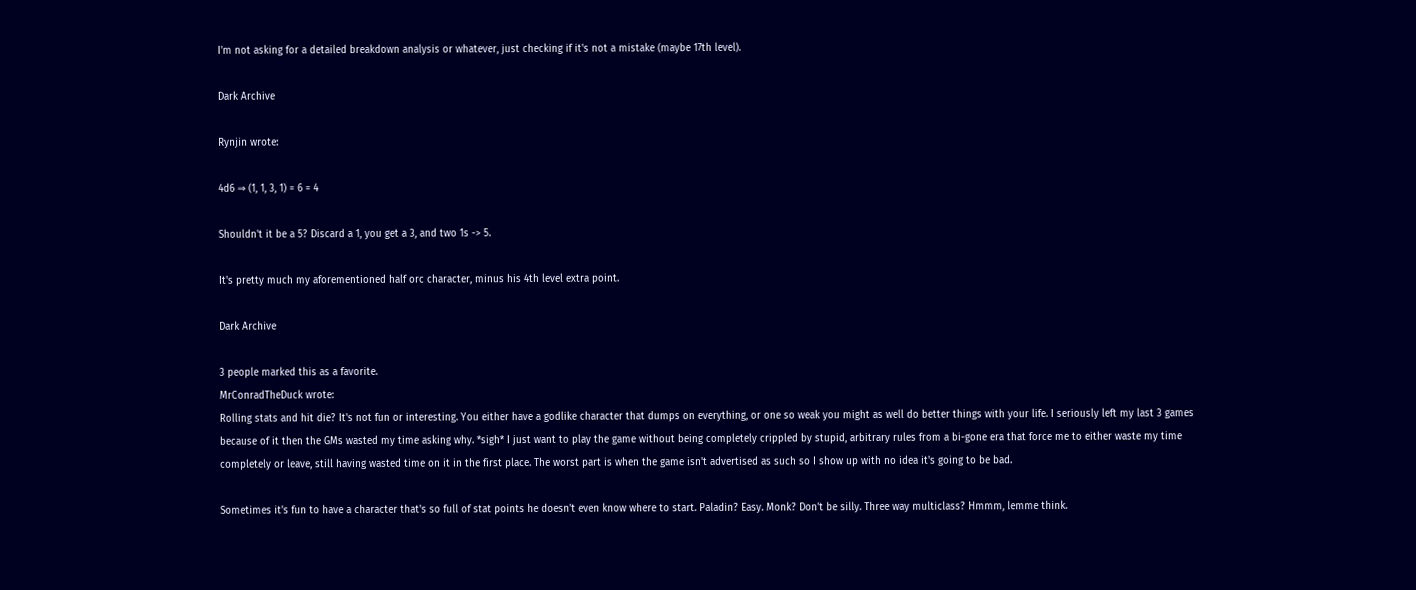I'm not asking for a detailed breakdown analysis or whatever, just checking if it's not a mistake (maybe 17th level).

Dark Archive

Rynjin wrote:

4d6 ⇒ (1, 1, 3, 1) = 6 = 4

Shouldn't it be a 5? Discard a 1, you get a 3, and two 1s -> 5.

It's pretty much my aforementioned half orc character, minus his 4th level extra point.

Dark Archive

3 people marked this as a favorite.
MrConradTheDuck wrote:
Rolling stats and hit die? It's not fun or interesting. You either have a godlike character that dumps on everything, or one so weak you might as well do better things with your life. I seriously left my last 3 games because of it then the GMs wasted my time asking why. *sigh* I just want to play the game without being completely crippled by stupid, arbitrary rules from a bi-gone era that force me to either waste my time completely or leave, still having wasted time on it in the first place. The worst part is when the game isn't advertised as such so I show up with no idea it's going to be bad.

Sometimes it's fun to have a character that's so full of stat points he doesn't even know where to start. Paladin? Easy. Monk? Don't be silly. Three way multiclass? Hmmm, lemme think.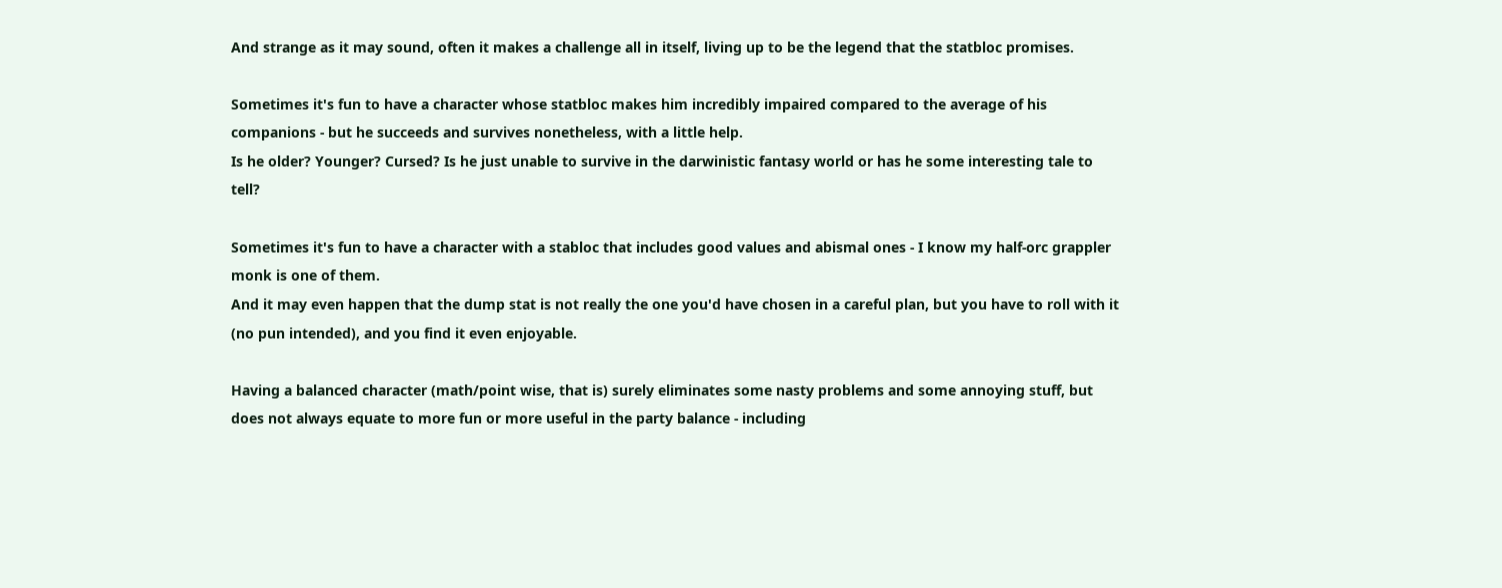And strange as it may sound, often it makes a challenge all in itself, living up to be the legend that the statbloc promises.

Sometimes it's fun to have a character whose statbloc makes him incredibly impaired compared to the average of his companions - but he succeeds and survives nonetheless, with a little help.
Is he older? Younger? Cursed? Is he just unable to survive in the darwinistic fantasy world or has he some interesting tale to tell?

Sometimes it's fun to have a character with a stabloc that includes good values and abismal ones - I know my half-orc grappler monk is one of them.
And it may even happen that the dump stat is not really the one you'd have chosen in a careful plan, but you have to roll with it (no pun intended), and you find it even enjoyable.

Having a balanced character (math/point wise, that is) surely eliminates some nasty problems and some annoying stuff, but does not always equate to more fun or more useful in the party balance - including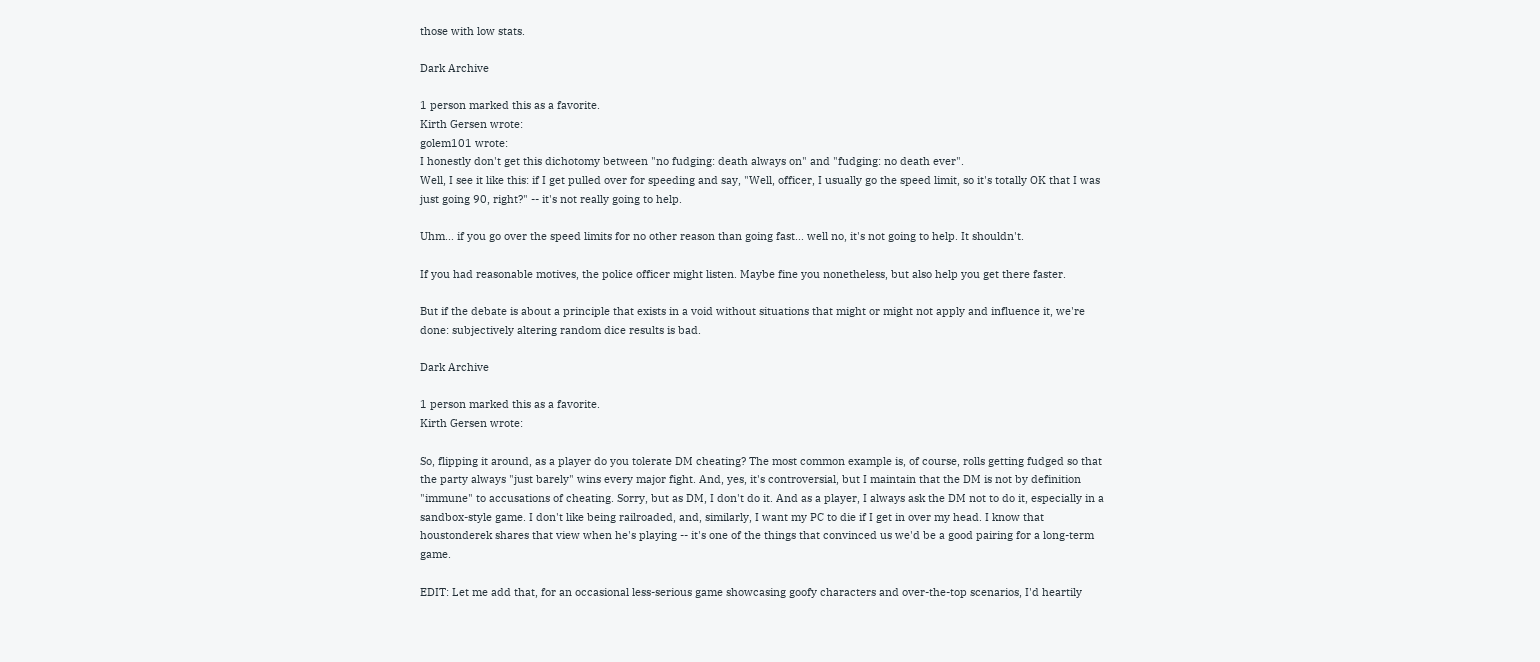those with low stats.

Dark Archive

1 person marked this as a favorite.
Kirth Gersen wrote:
golem101 wrote:
I honestly don't get this dichotomy between "no fudging: death always on" and "fudging: no death ever".
Well, I see it like this: if I get pulled over for speeding and say, "Well, officer, I usually go the speed limit, so it's totally OK that I was just going 90, right?" -- it's not really going to help.

Uhm... if you go over the speed limits for no other reason than going fast... well no, it's not going to help. It shouldn't.

If you had reasonable motives, the police officer might listen. Maybe fine you nonetheless, but also help you get there faster.

But if the debate is about a principle that exists in a void without situations that might or might not apply and influence it, we're done: subjectively altering random dice results is bad.

Dark Archive

1 person marked this as a favorite.
Kirth Gersen wrote:

So, flipping it around, as a player do you tolerate DM cheating? The most common example is, of course, rolls getting fudged so that the party always "just barely" wins every major fight. And, yes, it's controversial, but I maintain that the DM is not by definition "immune" to accusations of cheating. Sorry, but as DM, I don't do it. And as a player, I always ask the DM not to do it, especially in a sandbox-style game. I don't like being railroaded, and, similarly, I want my PC to die if I get in over my head. I know that houstonderek shares that view when he's playing -- it's one of the things that convinced us we'd be a good pairing for a long-term game.

EDIT: Let me add that, for an occasional less-serious game showcasing goofy characters and over-the-top scenarios, I'd heartily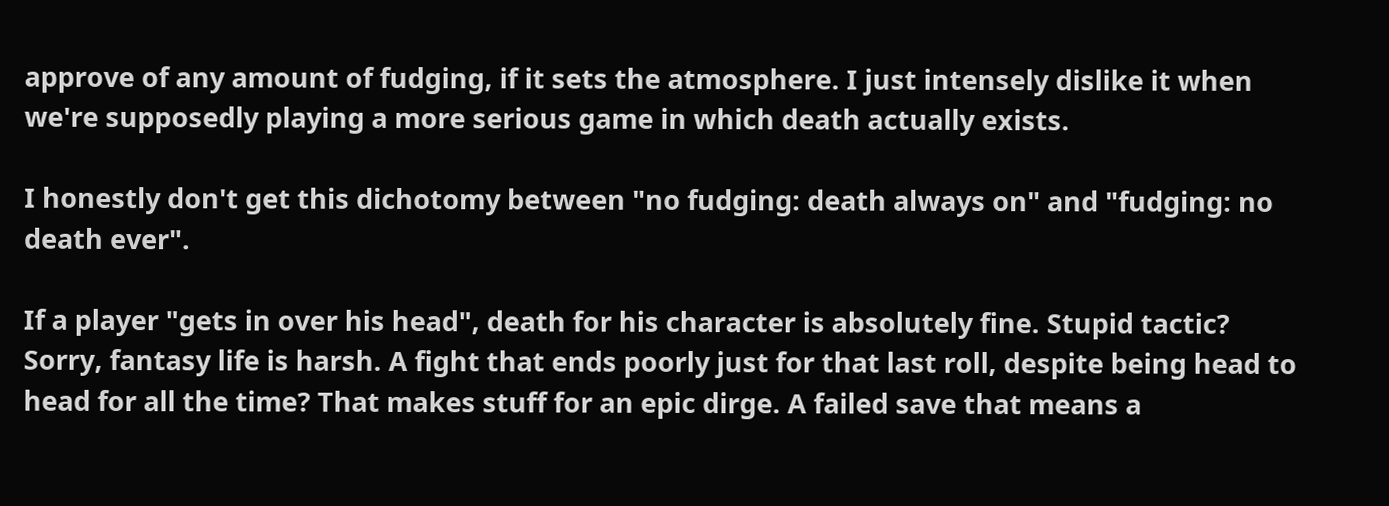approve of any amount of fudging, if it sets the atmosphere. I just intensely dislike it when we're supposedly playing a more serious game in which death actually exists.

I honestly don't get this dichotomy between "no fudging: death always on" and "fudging: no death ever".

If a player "gets in over his head", death for his character is absolutely fine. Stupid tactic? Sorry, fantasy life is harsh. A fight that ends poorly just for that last roll, despite being head to head for all the time? That makes stuff for an epic dirge. A failed save that means a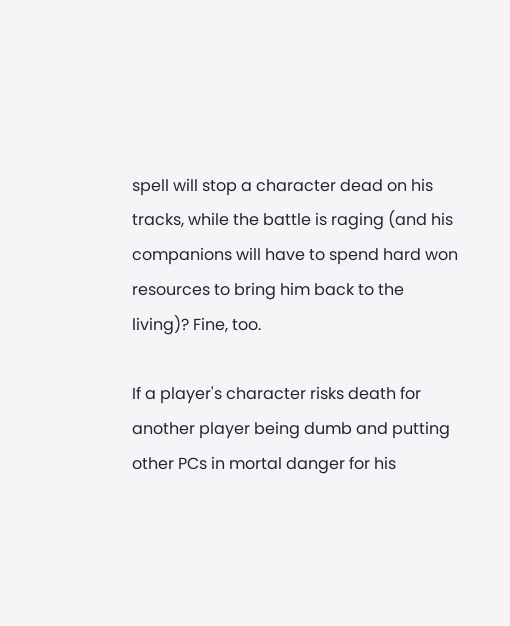spell will stop a character dead on his tracks, while the battle is raging (and his companions will have to spend hard won resources to bring him back to the living)? Fine, too.

If a player's character risks death for another player being dumb and putting other PCs in mortal danger for his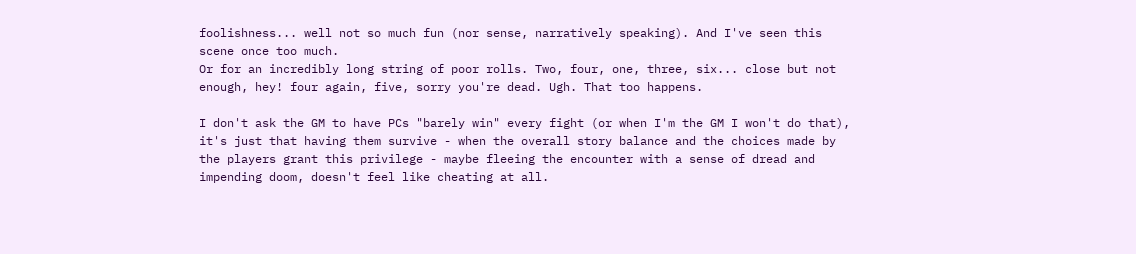foolishness... well not so much fun (nor sense, narratively speaking). And I've seen this scene once too much.
Or for an incredibly long string of poor rolls. Two, four, one, three, six... close but not enough, hey! four again, five, sorry you're dead. Ugh. That too happens.

I don't ask the GM to have PCs "barely win" every fight (or when I'm the GM I won't do that), it's just that having them survive - when the overall story balance and the choices made by the players grant this privilege - maybe fleeing the encounter with a sense of dread and impending doom, doesn't feel like cheating at all.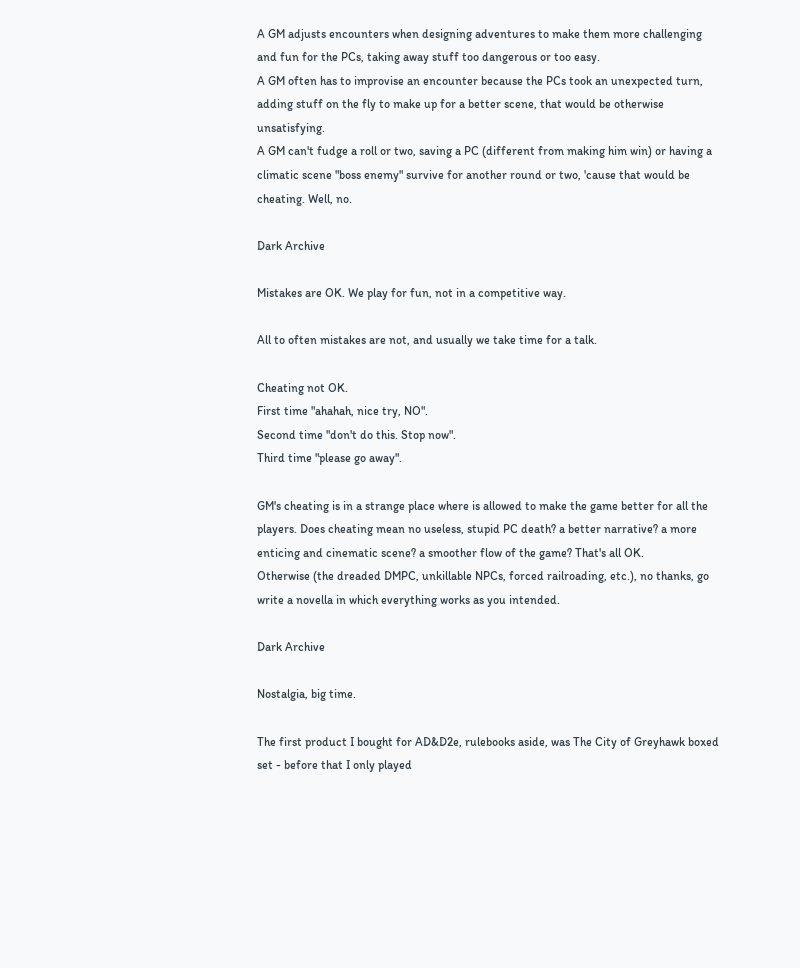A GM adjusts encounters when designing adventures to make them more challenging and fun for the PCs, taking away stuff too dangerous or too easy.
A GM often has to improvise an encounter because the PCs took an unexpected turn, adding stuff on the fly to make up for a better scene, that would be otherwise unsatisfying.
A GM can't fudge a roll or two, saving a PC (different from making him win) or having a climatic scene "boss enemy" survive for another round or two, 'cause that would be cheating. Well, no.

Dark Archive

Mistakes are OK. We play for fun, not in a competitive way.

All to often mistakes are not, and usually we take time for a talk.

Cheating not OK.
First time "ahahah, nice try, NO".
Second time "don't do this. Stop now".
Third time "please go away".

GM's cheating is in a strange place where is allowed to make the game better for all the players. Does cheating mean no useless, stupid PC death? a better narrative? a more enticing and cinematic scene? a smoother flow of the game? That's all OK.
Otherwise (the dreaded DMPC, unkillable NPCs, forced railroading, etc.), no thanks, go write a novella in which everything works as you intended.

Dark Archive

Nostalgia, big time.

The first product I bought for AD&D2e, rulebooks aside, was The City of Greyhawk boxed set - before that I only played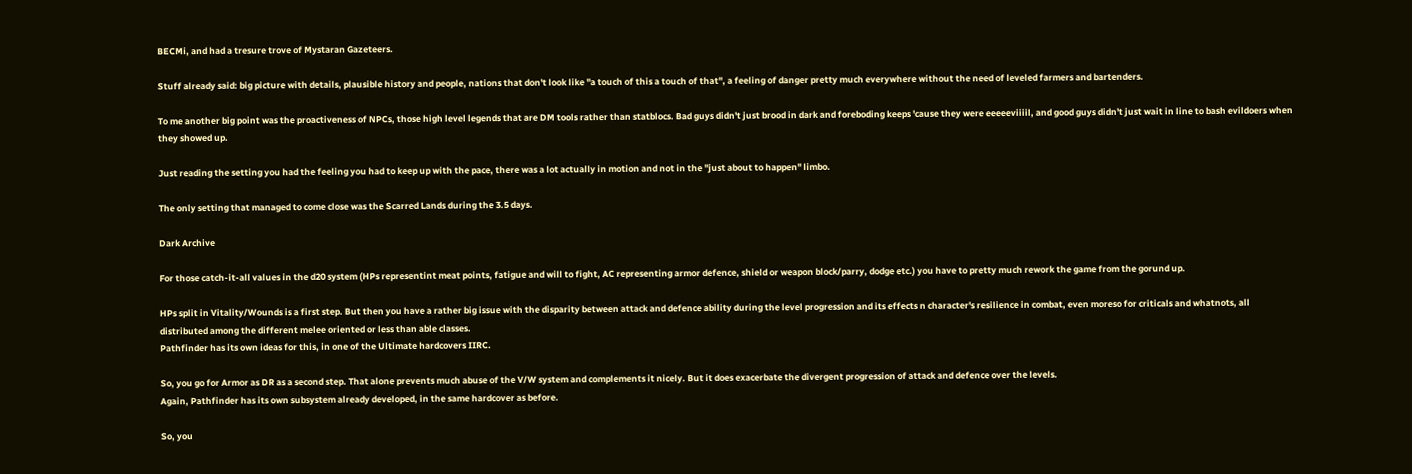BECMi, and had a tresure trove of Mystaran Gazeteers.

Stuff already said: big picture with details, plausible history and people, nations that don't look like "a touch of this a touch of that", a feeling of danger pretty much everywhere without the need of leveled farmers and bartenders.

To me another big point was the proactiveness of NPCs, those high level legends that are DM tools rather than statblocs. Bad guys didn't just brood in dark and foreboding keeps 'cause they were eeeeeviiiil, and good guys didn't just wait in line to bash evildoers when they showed up.

Just reading the setting you had the feeling you had to keep up with the pace, there was a lot actually in motion and not in the "just about to happen" limbo.

The only setting that managed to come close was the Scarred Lands during the 3.5 days.

Dark Archive

For those catch-it-all values in the d20 system (HPs representint meat points, fatigue and will to fight, AC representing armor defence, shield or weapon block/parry, dodge etc.) you have to pretty much rework the game from the gorund up.

HPs split in Vitality/Wounds is a first step. But then you have a rather big issue with the disparity between attack and defence ability during the level progression and its effects n character's resilience in combat, even moreso for criticals and whatnots, all distributed among the different melee oriented or less than able classes.
Pathfinder has its own ideas for this, in one of the Ultimate hardcovers IIRC.

So, you go for Armor as DR as a second step. That alone prevents much abuse of the V/W system and complements it nicely. But it does exacerbate the divergent progression of attack and defence over the levels.
Again, Pathfinder has its own subsystem already developed, in the same hardcover as before.

So, you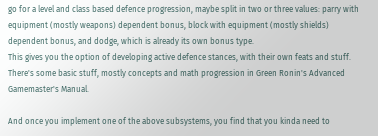go for a level and class based defence progression, maybe split in two or three values: parry with equipment (mostly weapons) dependent bonus, block with equipment (mostly shields) dependent bonus, and dodge, which is already its own bonus type.
This gives you the option of developing active defence stances, with their own feats and stuff.
There's some basic stuff, mostly concepts and math progression in Green Ronin's Advanced Gamemaster's Manual.

And once you implement one of the above subsystems, you find that you kinda need to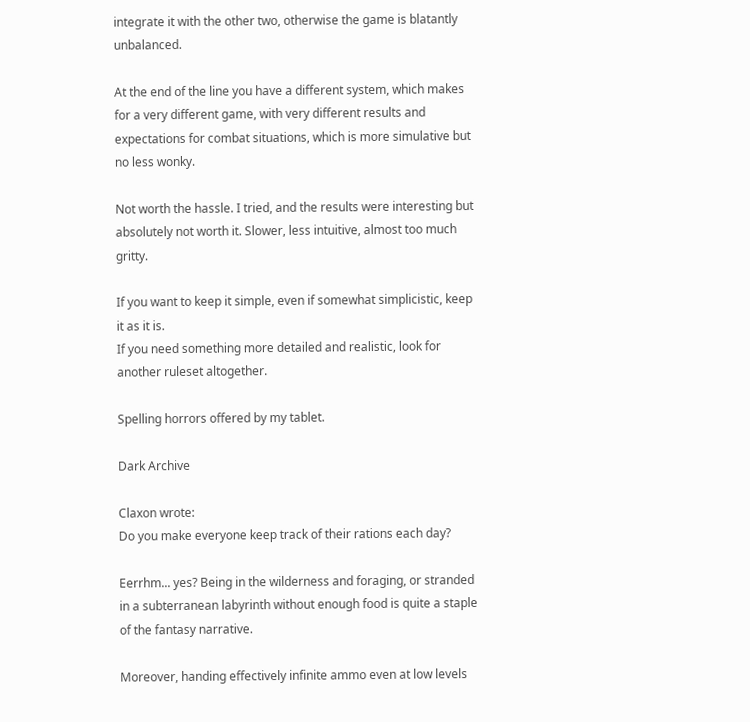integrate it with the other two, otherwise the game is blatantly unbalanced.

At the end of the line you have a different system, which makes for a very different game, with very different results and expectations for combat situations, which is more simulative but no less wonky.

Not worth the hassle. I tried, and the results were interesting but absolutely not worth it. Slower, less intuitive, almost too much gritty.

If you want to keep it simple, even if somewhat simplicistic, keep it as it is.
If you need something more detailed and realistic, look for another ruleset altogether.

Spelling horrors offered by my tablet.

Dark Archive

Claxon wrote:
Do you make everyone keep track of their rations each day?

Eerrhm... yes? Being in the wilderness and foraging, or stranded in a subterranean labyrinth without enough food is quite a staple of the fantasy narrative.

Moreover, handing effectively infinite ammo even at low levels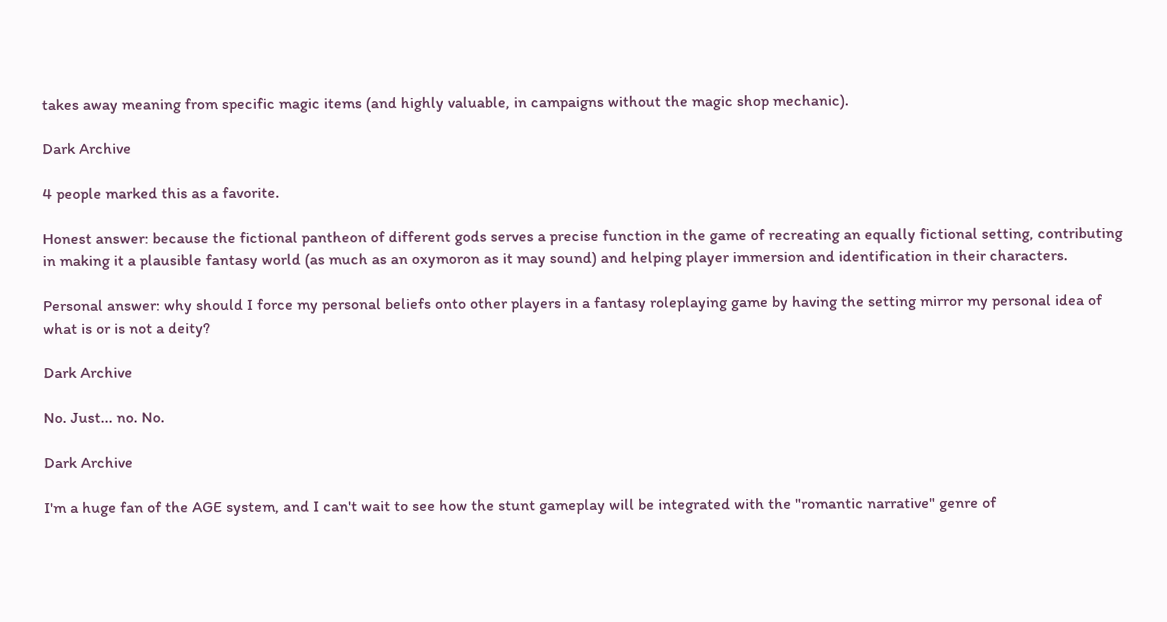takes away meaning from specific magic items (and highly valuable, in campaigns without the magic shop mechanic).

Dark Archive

4 people marked this as a favorite.

Honest answer: because the fictional pantheon of different gods serves a precise function in the game of recreating an equally fictional setting, contributing in making it a plausible fantasy world (as much as an oxymoron as it may sound) and helping player immersion and identification in their characters.

Personal answer: why should I force my personal beliefs onto other players in a fantasy roleplaying game by having the setting mirror my personal idea of what is or is not a deity?

Dark Archive

No. Just... no. No.

Dark Archive

I'm a huge fan of the AGE system, and I can't wait to see how the stunt gameplay will be integrated with the "romantic narrative" genre of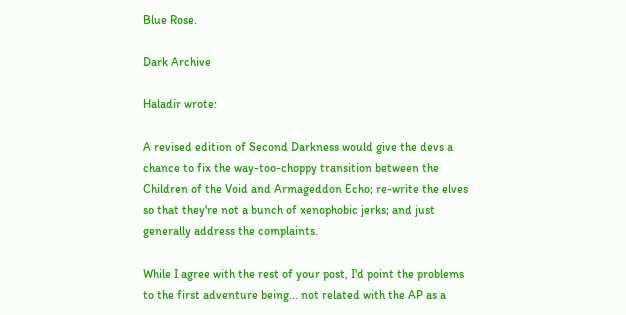Blue Rose.

Dark Archive

Haladir wrote:

A revised edition of Second Darkness would give the devs a chance to fix the way-too-choppy transition between the Children of the Void and Armageddon Echo; re-write the elves so that they're not a bunch of xenophobic jerks; and just generally address the complaints.

While I agree with the rest of your post, I'd point the problems to the first adventure being... not related with the AP as a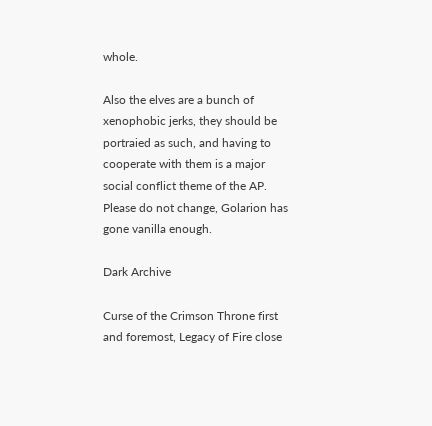whole.

Also the elves are a bunch of xenophobic jerks, they should be portraied as such, and having to cooperate with them is a major social conflict theme of the AP.
Please do not change, Golarion has gone vanilla enough.

Dark Archive

Curse of the Crimson Throne first and foremost, Legacy of Fire close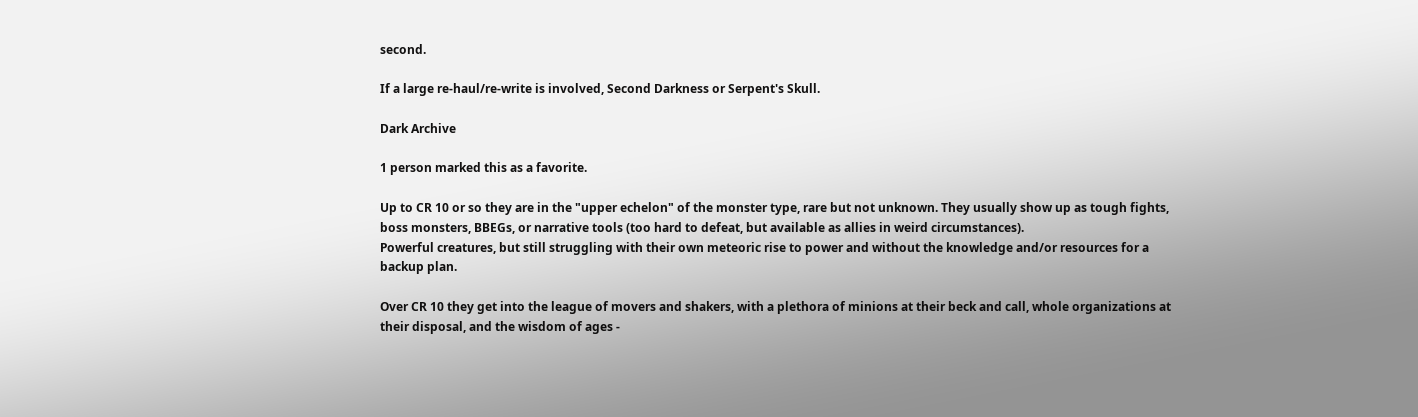second.

If a large re-haul/re-write is involved, Second Darkness or Serpent's Skull.

Dark Archive

1 person marked this as a favorite.

Up to CR 10 or so they are in the "upper echelon" of the monster type, rare but not unknown. They usually show up as tough fights, boss monsters, BBEGs, or narrative tools (too hard to defeat, but available as allies in weird circumstances).
Powerful creatures, but still struggling with their own meteoric rise to power and without the knowledge and/or resources for a backup plan.

Over CR 10 they get into the league of movers and shakers, with a plethora of minions at their beck and call, whole organizations at their disposal, and the wisdom of ages -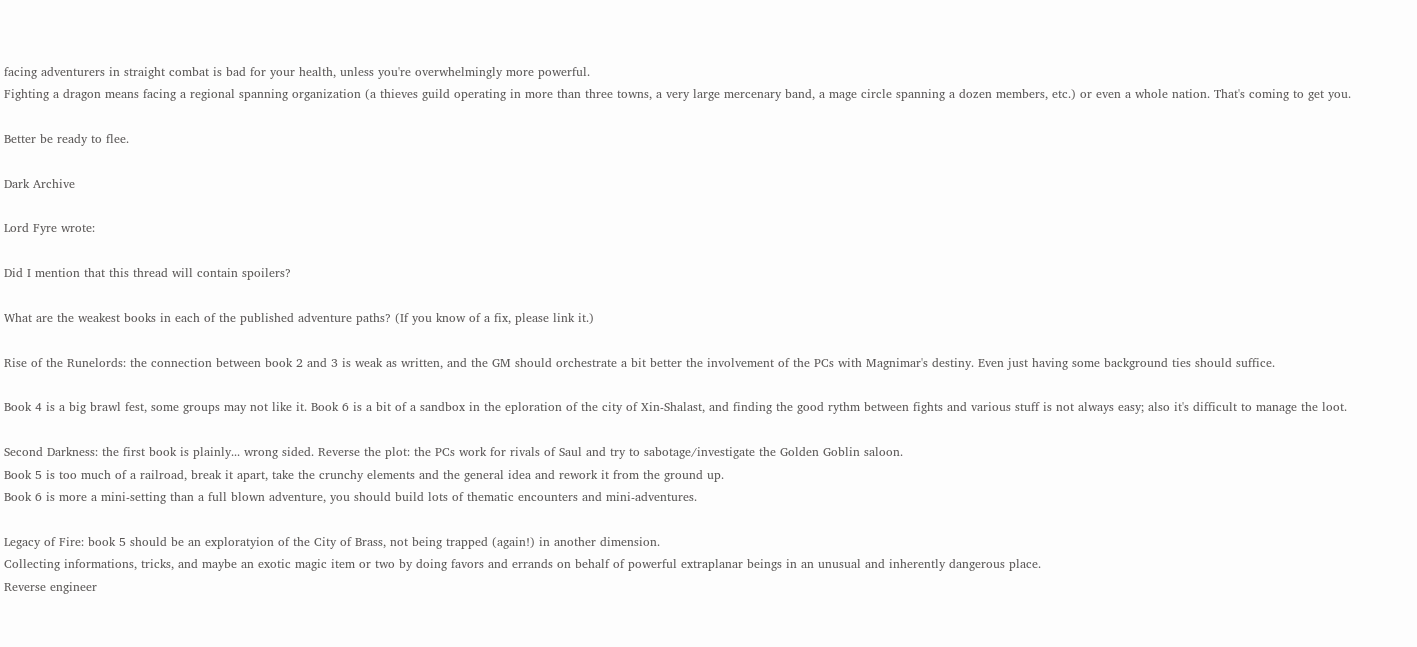facing adventurers in straight combat is bad for your health, unless you're overwhelmingly more powerful.
Fighting a dragon means facing a regional spanning organization (a thieves guild operating in more than three towns, a very large mercenary band, a mage circle spanning a dozen members, etc.) or even a whole nation. That's coming to get you.

Better be ready to flee.

Dark Archive

Lord Fyre wrote:

Did I mention that this thread will contain spoilers?

What are the weakest books in each of the published adventure paths? (If you know of a fix, please link it.)

Rise of the Runelords: the connection between book 2 and 3 is weak as written, and the GM should orchestrate a bit better the involvement of the PCs with Magnimar's destiny. Even just having some background ties should suffice.

Book 4 is a big brawl fest, some groups may not like it. Book 6 is a bit of a sandbox in the eploration of the city of Xin-Shalast, and finding the good rythm between fights and various stuff is not always easy; also it's difficult to manage the loot.

Second Darkness: the first book is plainly... wrong sided. Reverse the plot: the PCs work for rivals of Saul and try to sabotage/investigate the Golden Goblin saloon.
Book 5 is too much of a railroad, break it apart, take the crunchy elements and the general idea and rework it from the ground up.
Book 6 is more a mini-setting than a full blown adventure, you should build lots of thematic encounters and mini-adventures.

Legacy of Fire: book 5 should be an exploratyion of the City of Brass, not being trapped (again!) in another dimension.
Collecting informations, tricks, and maybe an exotic magic item or two by doing favors and errands on behalf of powerful extraplanar beings in an unusual and inherently dangerous place.
Reverse engineer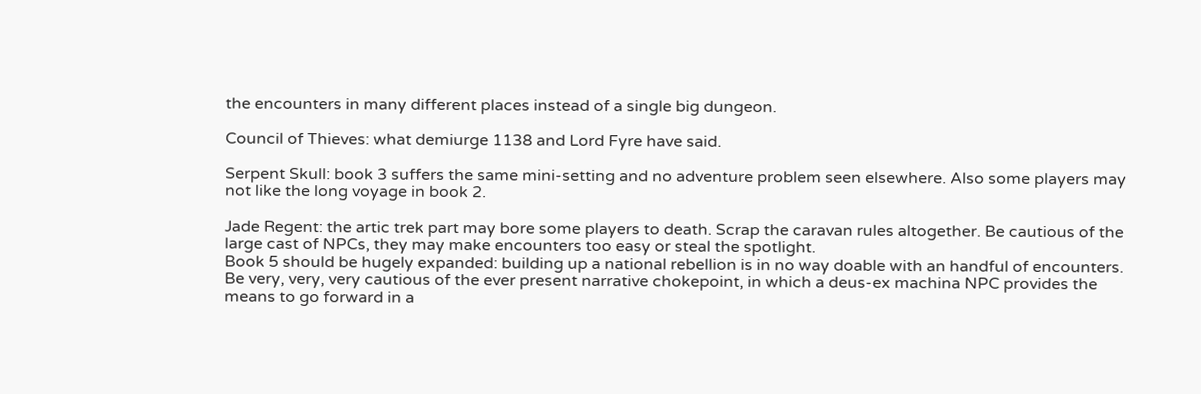the encounters in many different places instead of a single big dungeon.

Council of Thieves: what demiurge 1138 and Lord Fyre have said.

Serpent Skull: book 3 suffers the same mini-setting and no adventure problem seen elsewhere. Also some players may not like the long voyage in book 2.

Jade Regent: the artic trek part may bore some players to death. Scrap the caravan rules altogether. Be cautious of the large cast of NPCs, they may make encounters too easy or steal the spotlight.
Book 5 should be hugely expanded: building up a national rebellion is in no way doable with an handful of encounters.
Be very, very, very cautious of the ever present narrative chokepoint, in which a deus-ex machina NPC provides the means to go forward in a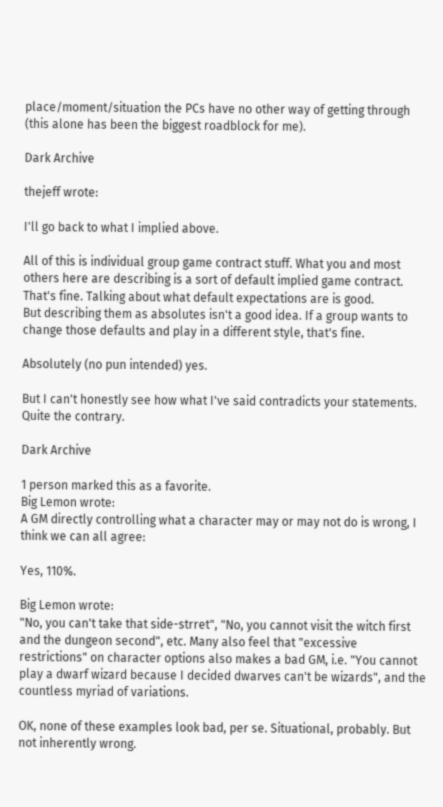place/moment/situation the PCs have no other way of getting through (this alone has been the biggest roadblock for me).

Dark Archive

thejeff wrote:

I'll go back to what I implied above.

All of this is individual group game contract stuff. What you and most others here are describing is a sort of default implied game contract. That's fine. Talking about what default expectations are is good.
But describing them as absolutes isn't a good idea. If a group wants to change those defaults and play in a different style, that's fine.

Absolutely (no pun intended) yes.

But I can't honestly see how what I've said contradicts your statements.
Quite the contrary.

Dark Archive

1 person marked this as a favorite.
Big Lemon wrote:
A GM directly controlling what a character may or may not do is wrong, I think we can all agree:

Yes, 110%.

Big Lemon wrote:
"No, you can't take that side-strret", "No, you cannot visit the witch first and the dungeon second", etc. Many also feel that "excessive restrictions" on character options also makes a bad GM, i.e. "You cannot play a dwarf wizard because I decided dwarves can't be wizards", and the countless myriad of variations.

OK, none of these examples look bad, per se. Situational, probably. But not inherently wrong.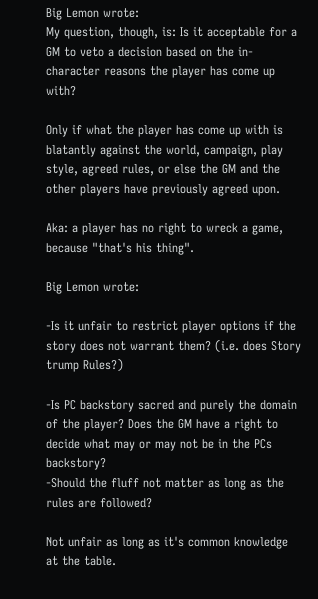Big Lemon wrote:
My question, though, is: Is it acceptable for a GM to veto a decision based on the in-character reasons the player has come up with?

Only if what the player has come up with is blatantly against the world, campaign, play style, agreed rules, or else the GM and the other players have previously agreed upon.

Aka: a player has no right to wreck a game, because "that's his thing".

Big Lemon wrote:

-Is it unfair to restrict player options if the story does not warrant them? (i.e. does Story trump Rules?)

-Is PC backstory sacred and purely the domain of the player? Does the GM have a right to decide what may or may not be in the PCs backstory?
-Should the fluff not matter as long as the rules are followed?

Not unfair as long as it's common knowledge at the table.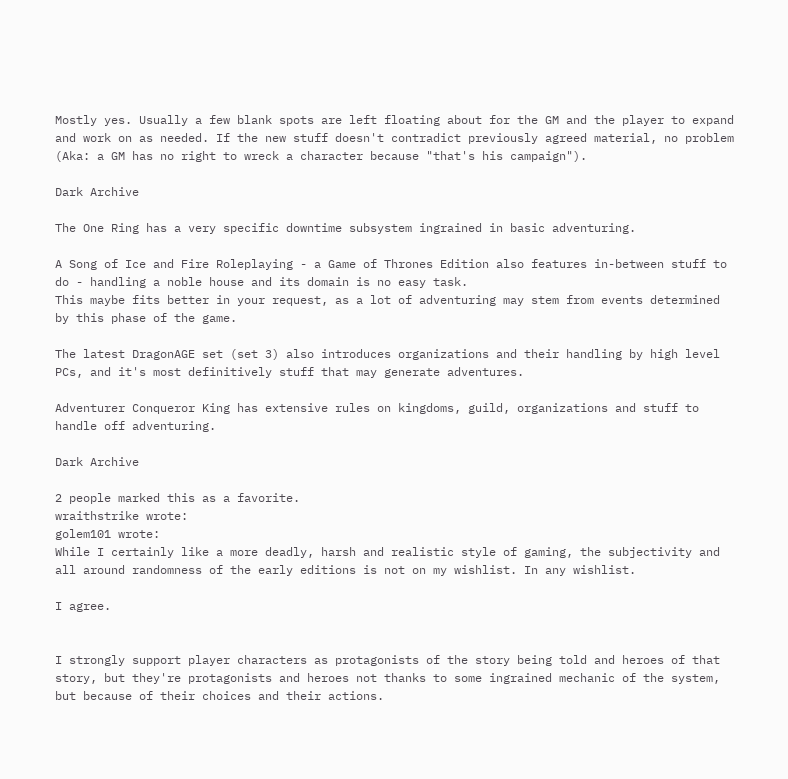Mostly yes. Usually a few blank spots are left floating about for the GM and the player to expand and work on as needed. If the new stuff doesn't contradict previously agreed material, no problem (Aka: a GM has no right to wreck a character because "that's his campaign").

Dark Archive

The One Ring has a very specific downtime subsystem ingrained in basic adventuring.

A Song of Ice and Fire Roleplaying - a Game of Thrones Edition also features in-between stuff to do - handling a noble house and its domain is no easy task.
This maybe fits better in your request, as a lot of adventuring may stem from events determined by this phase of the game.

The latest DragonAGE set (set 3) also introduces organizations and their handling by high level PCs, and it's most definitively stuff that may generate adventures.

Adventurer Conqueror King has extensive rules on kingdoms, guild, organizations and stuff to handle off adventuring.

Dark Archive

2 people marked this as a favorite.
wraithstrike wrote:
golem101 wrote:
While I certainly like a more deadly, harsh and realistic style of gaming, the subjectivity and all around randomness of the early editions is not on my wishlist. In any wishlist.

I agree.


I strongly support player characters as protagonists of the story being told and heroes of that story, but they're protagonists and heroes not thanks to some ingrained mechanic of the system, but because of their choices and their actions.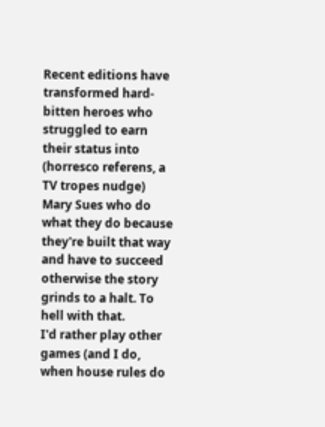Recent editions have transformed hard-bitten heroes who struggled to earn their status into (horresco referens, a TV tropes nudge) Mary Sues who do what they do because they're built that way and have to succeed otherwise the story grinds to a halt. To hell with that.
I'd rather play other games (and I do, when house rules do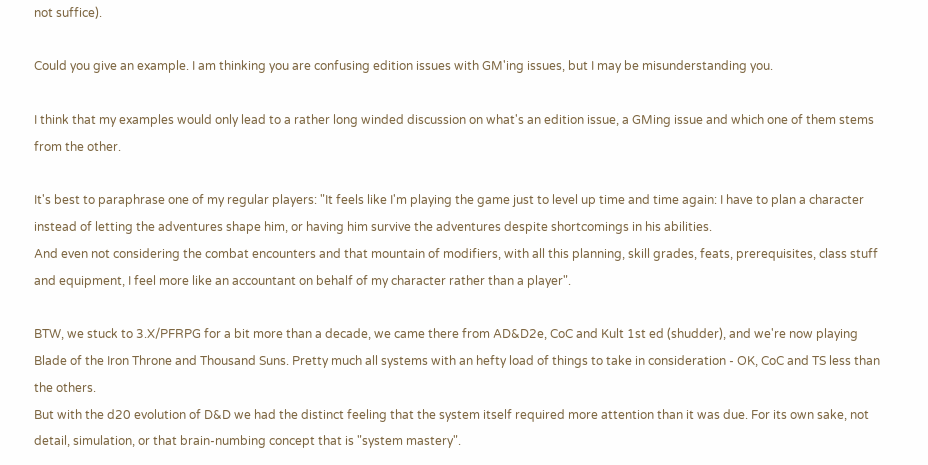not suffice).

Could you give an example. I am thinking you are confusing edition issues with GM'ing issues, but I may be misunderstanding you.

I think that my examples would only lead to a rather long winded discussion on what's an edition issue, a GMing issue and which one of them stems from the other.

It's best to paraphrase one of my regular players: "It feels like I'm playing the game just to level up time and time again: I have to plan a character instead of letting the adventures shape him, or having him survive the adventures despite shortcomings in his abilities.
And even not considering the combat encounters and that mountain of modifiers, with all this planning, skill grades, feats, prerequisites, class stuff and equipment, I feel more like an accountant on behalf of my character rather than a player".

BTW, we stuck to 3.X/PFRPG for a bit more than a decade, we came there from AD&D2e, CoC and Kult 1st ed (shudder), and we're now playing Blade of the Iron Throne and Thousand Suns. Pretty much all systems with an hefty load of things to take in consideration - OK, CoC and TS less than the others.
But with the d20 evolution of D&D we had the distinct feeling that the system itself required more attention than it was due. For its own sake, not detail, simulation, or that brain-numbing concept that is "system mastery".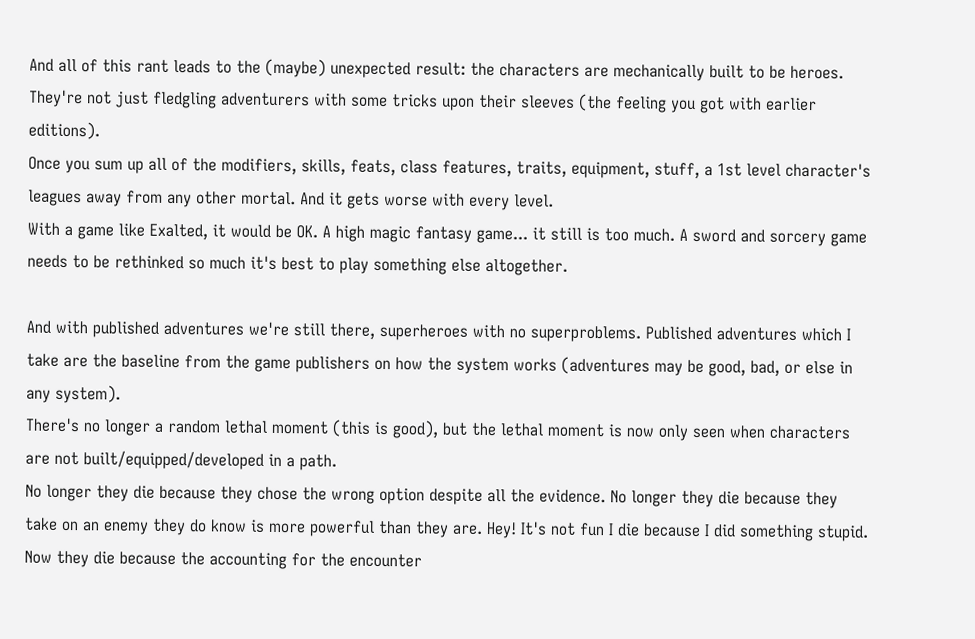And all of this rant leads to the (maybe) unexpected result: the characters are mechanically built to be heroes. They're not just fledgling adventurers with some tricks upon their sleeves (the feeling you got with earlier editions).
Once you sum up all of the modifiers, skills, feats, class features, traits, equipment, stuff, a 1st level character's leagues away from any other mortal. And it gets worse with every level.
With a game like Exalted, it would be OK. A high magic fantasy game... it still is too much. A sword and sorcery game needs to be rethinked so much it's best to play something else altogether.

And with published adventures we're still there, superheroes with no superproblems. Published adventures which I take are the baseline from the game publishers on how the system works (adventures may be good, bad, or else in any system).
There's no longer a random lethal moment (this is good), but the lethal moment is now only seen when characters are not built/equipped/developed in a path.
No longer they die because they chose the wrong option despite all the evidence. No longer they die because they take on an enemy they do know is more powerful than they are. Hey! It's not fun I die because I did something stupid.
Now they die because the accounting for the encounter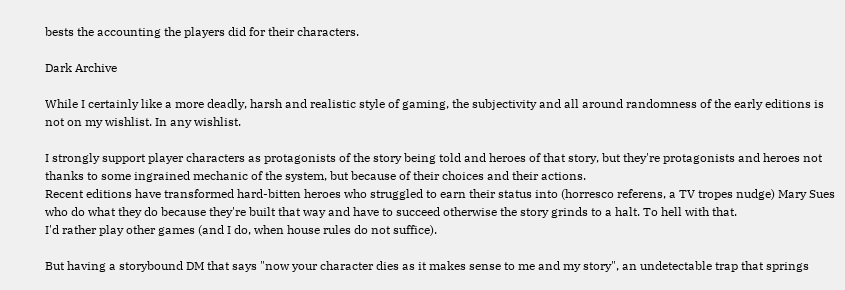bests the accounting the players did for their characters.

Dark Archive

While I certainly like a more deadly, harsh and realistic style of gaming, the subjectivity and all around randomness of the early editions is not on my wishlist. In any wishlist.

I strongly support player characters as protagonists of the story being told and heroes of that story, but they're protagonists and heroes not thanks to some ingrained mechanic of the system, but because of their choices and their actions.
Recent editions have transformed hard-bitten heroes who struggled to earn their status into (horresco referens, a TV tropes nudge) Mary Sues who do what they do because they're built that way and have to succeed otherwise the story grinds to a halt. To hell with that.
I'd rather play other games (and I do, when house rules do not suffice).

But having a storybound DM that says "now your character dies as it makes sense to me and my story", an undetectable trap that springs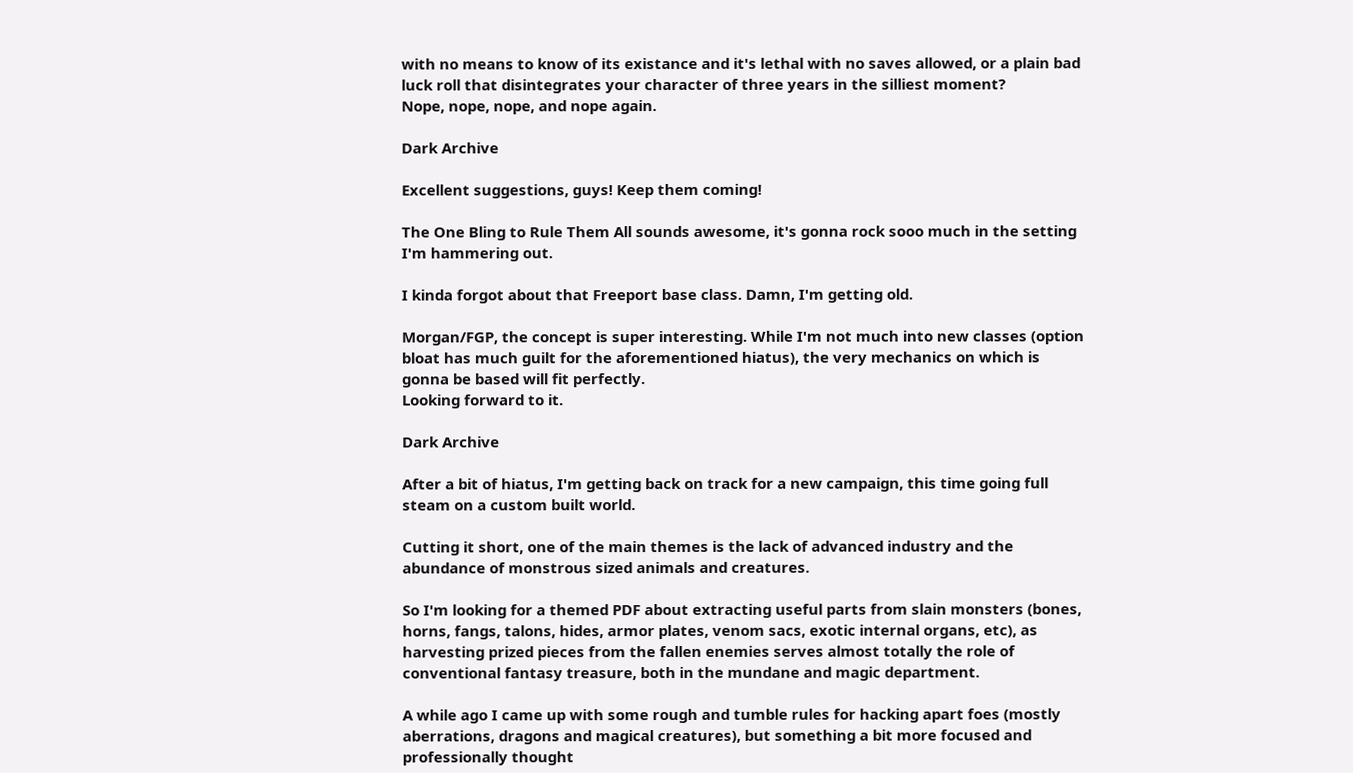with no means to know of its existance and it's lethal with no saves allowed, or a plain bad luck roll that disintegrates your character of three years in the silliest moment?
Nope, nope, nope, and nope again.

Dark Archive

Excellent suggestions, guys! Keep them coming!

The One Bling to Rule Them All sounds awesome, it's gonna rock sooo much in the setting I'm hammering out.

I kinda forgot about that Freeport base class. Damn, I'm getting old.

Morgan/FGP, the concept is super interesting. While I'm not much into new classes (option bloat has much guilt for the aforementioned hiatus), the very mechanics on which is gonna be based will fit perfectly.
Looking forward to it.

Dark Archive

After a bit of hiatus, I'm getting back on track for a new campaign, this time going full steam on a custom built world.

Cutting it short, one of the main themes is the lack of advanced industry and the abundance of monstrous sized animals and creatures.

So I'm looking for a themed PDF about extracting useful parts from slain monsters (bones, horns, fangs, talons, hides, armor plates, venom sacs, exotic internal organs, etc), as harvesting prized pieces from the fallen enemies serves almost totally the role of conventional fantasy treasure, both in the mundane and magic department.

A while ago I came up with some rough and tumble rules for hacking apart foes (mostly aberrations, dragons and magical creatures), but something a bit more focused and professionally thought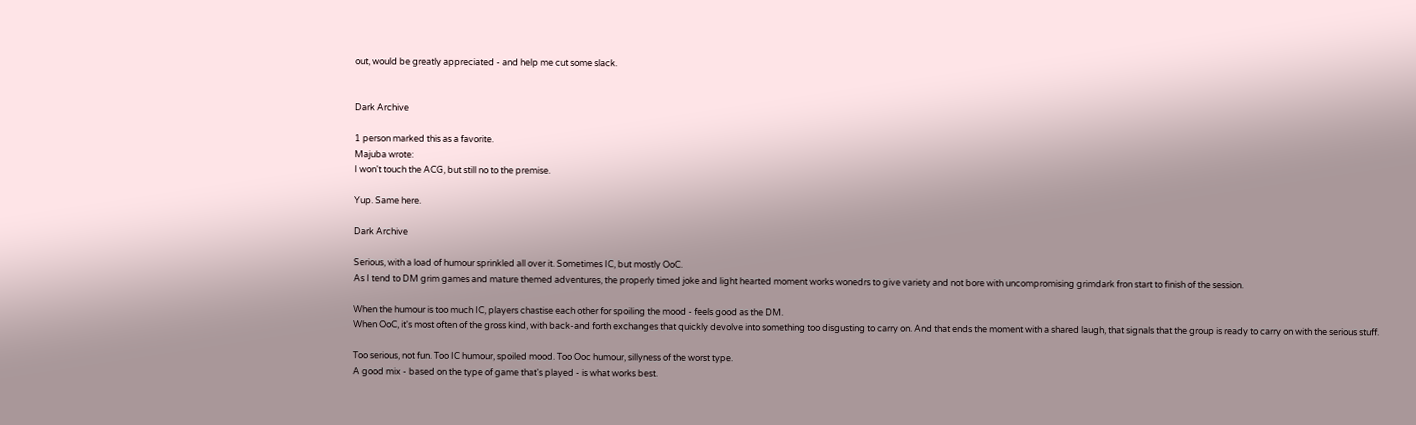out, would be greatly appreciated - and help me cut some slack.


Dark Archive

1 person marked this as a favorite.
Majuba wrote:
I won't touch the ACG, but still no to the premise.

Yup. Same here.

Dark Archive

Serious, with a load of humour sprinkled all over it. Sometimes IC, but mostly OoC.
As I tend to DM grim games and mature themed adventures, the properly timed joke and light hearted moment works wonedrs to give variety and not bore with uncompromising grimdark fron start to finish of the session.

When the humour is too much IC, players chastise each other for spoiling the mood - feels good as the DM.
When OoC, it's most often of the gross kind, with back-and forth exchanges that quickly devolve into something too disgusting to carry on. And that ends the moment with a shared laugh, that signals that the group is ready to carry on with the serious stuff.

Too serious, not fun. Too IC humour, spoiled mood. Too Ooc humour, sillyness of the worst type.
A good mix - based on the type of game that's played - is what works best.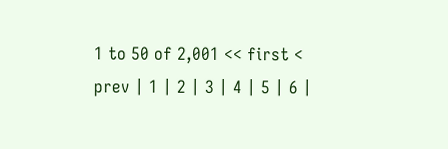1 to 50 of 2,001 << first < prev | 1 | 2 | 3 | 4 | 5 | 6 |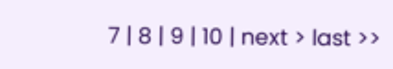7 | 8 | 9 | 10 | next > last >>